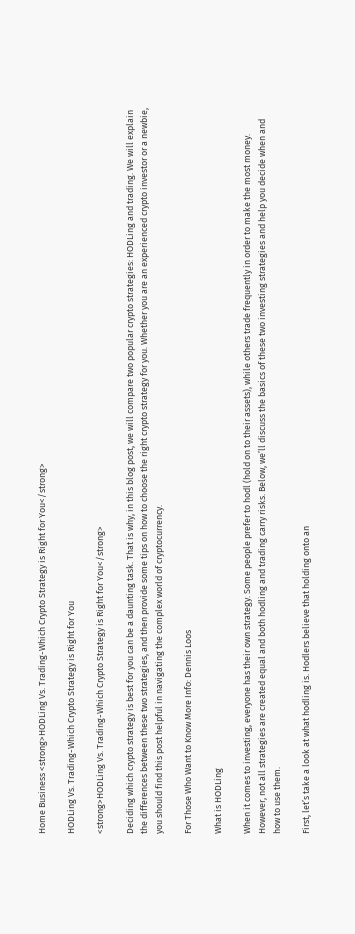Home Business <strong>HODLing Vs. Trading-Which Crypto Strategy is Right for You</strong>

HODLing Vs. Trading-Which Crypto Strategy is Right for You

<strong>HODLing Vs. Trading-Which Crypto Strategy is Right for You</strong>

Deciding which crypto strategy is best for you can be a daunting task. That is why, in this blog post, we will compare two popular crypto strategies: HODLing and trading. We will explain the differences between these two strategies, and then provide some tips on how to choose the right crypto strategy for you. Whether you are an experienced crypto investor or a newbie, you should find this post helpful in navigating the complex world of cryptocurrency.

For Those Who Want to Know More Info: Dennis Loos

What is HODLing

When it comes to investing, everyone has their own strategy. Some people prefer to hodl (hold on to their assets), while others trade frequently in order to make the most money. However, not all strategies are created equal and both hodling and trading carry risks. Below, we’ll discuss the basics of these two investing strategies and help you decide when and how to use them.

First, let’s take a look at what hodling is. Hodlers believe that holding onto an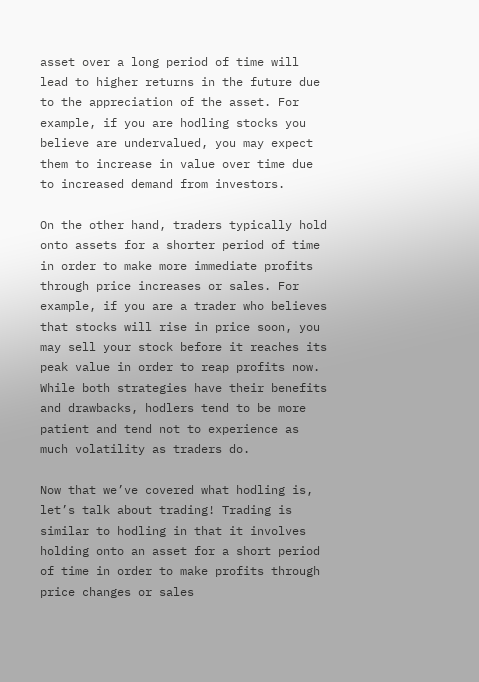asset over a long period of time will lead to higher returns in the future due to the appreciation of the asset. For example, if you are hodling stocks you believe are undervalued, you may expect them to increase in value over time due to increased demand from investors.

On the other hand, traders typically hold onto assets for a shorter period of time in order to make more immediate profits through price increases or sales. For example, if you are a trader who believes that stocks will rise in price soon, you may sell your stock before it reaches its peak value in order to reap profits now. While both strategies have their benefits and drawbacks, hodlers tend to be more patient and tend not to experience as much volatility as traders do.

Now that we’ve covered what hodling is, let’s talk about trading! Trading is similar to hodling in that it involves holding onto an asset for a short period of time in order to make profits through price changes or sales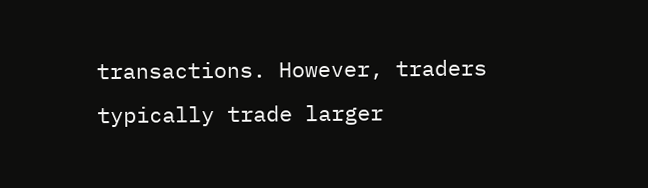transactions. However, traders typically trade larger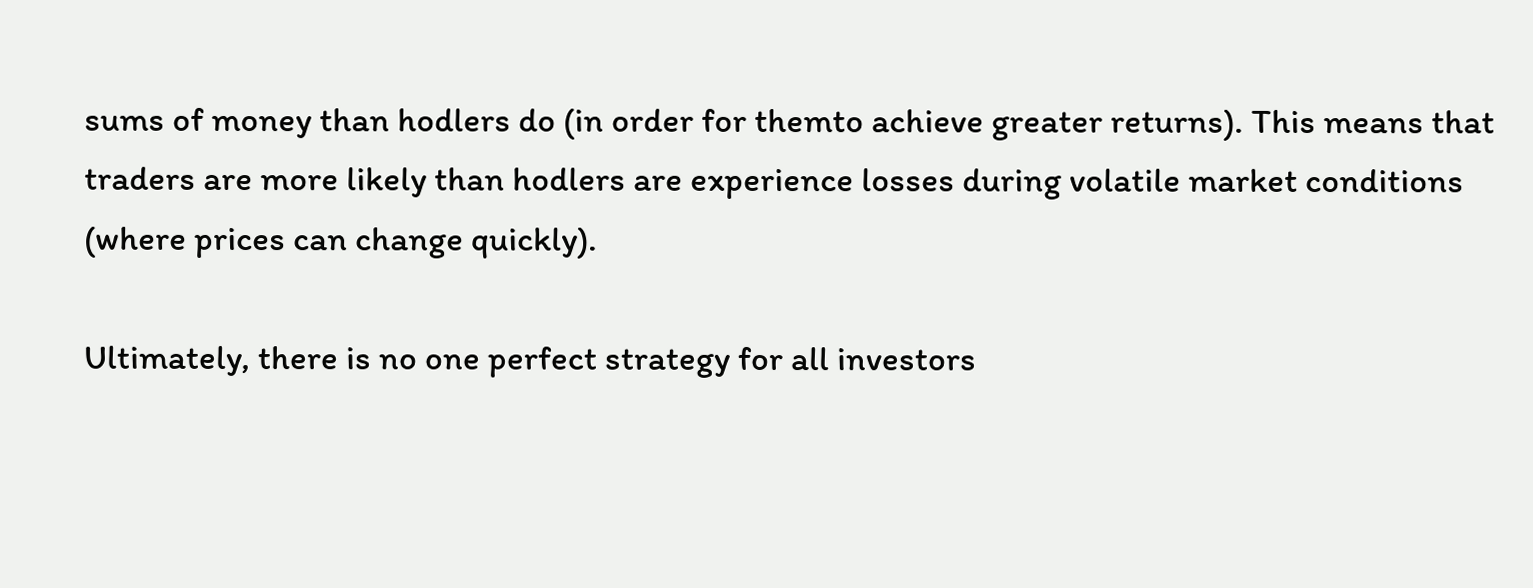sums of money than hodlers do (in order for themto achieve greater returns). This means that traders are more likely than hodlers are experience losses during volatile market conditions (where prices can change quickly).

Ultimately, there is no one perfect strategy for all investors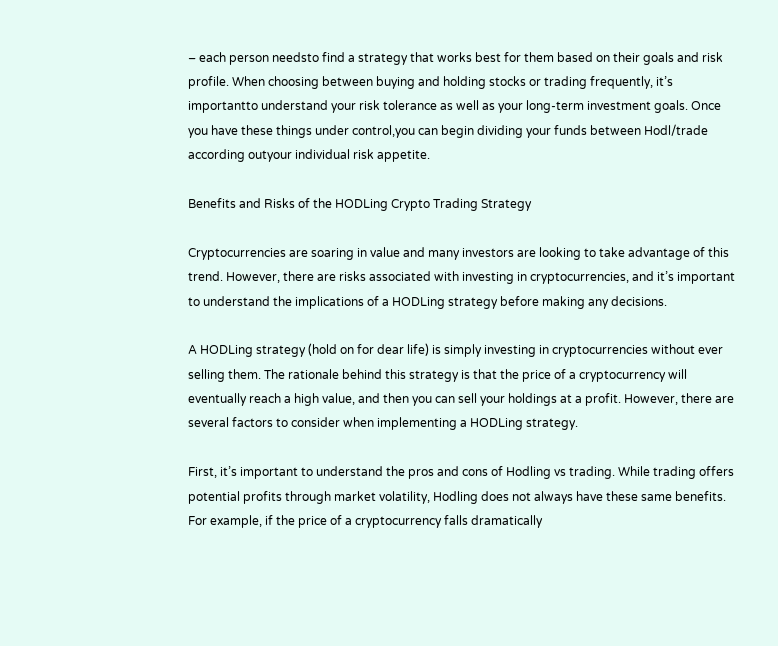– each person needsto find a strategy that works best for them based on their goals and risk profile. When choosing between buying and holding stocks or trading frequently, it’s importantto understand your risk tolerance as well as your long-term investment goals. Once you have these things under control,you can begin dividing your funds between Hodl/trade according outyour individual risk appetite.

Benefits and Risks of the HODLing Crypto Trading Strategy

Cryptocurrencies are soaring in value and many investors are looking to take advantage of this trend. However, there are risks associated with investing in cryptocurrencies, and it’s important to understand the implications of a HODLing strategy before making any decisions.

A HODLing strategy (hold on for dear life) is simply investing in cryptocurrencies without ever selling them. The rationale behind this strategy is that the price of a cryptocurrency will eventually reach a high value, and then you can sell your holdings at a profit. However, there are several factors to consider when implementing a HODLing strategy.

First, it’s important to understand the pros and cons of Hodling vs trading. While trading offers potential profits through market volatility, Hodling does not always have these same benefits. For example, if the price of a cryptocurrency falls dramatically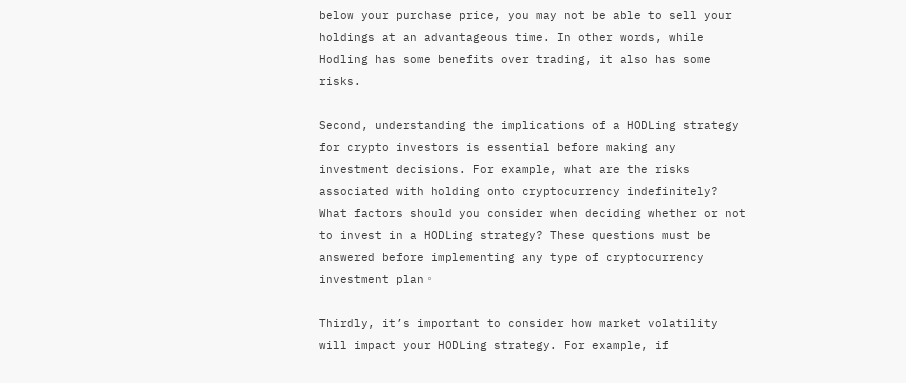below your purchase price, you may not be able to sell your holdings at an advantageous time. In other words, while Hodling has some benefits over trading, it also has some risks.

Second, understanding the implications of a HODLing strategy for crypto investors is essential before making any investment decisions. For example, what are the risks associated with holding onto cryptocurrency indefinitely? What factors should you consider when deciding whether or not to invest in a HODLing strategy? These questions must be answered before implementing any type of cryptocurrency investment plan。

Thirdly, it’s important to consider how market volatility will impact your HODLing strategy. For example, if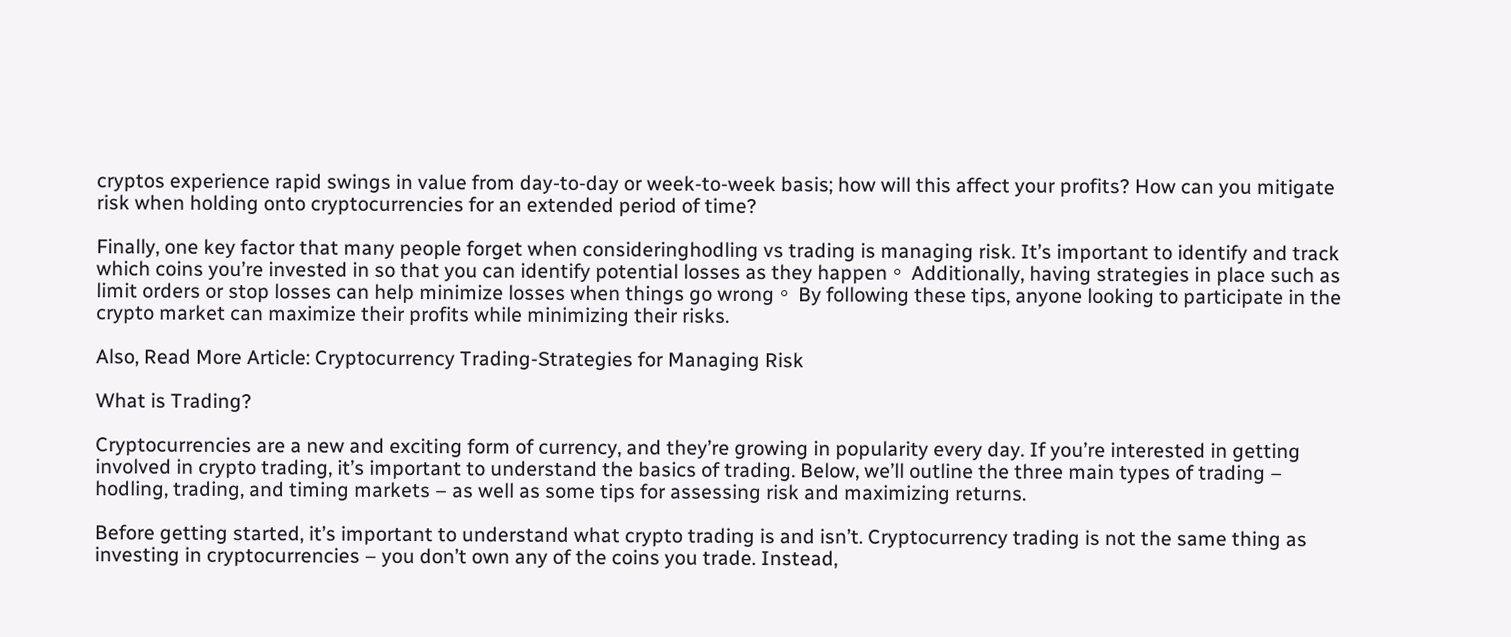cryptos experience rapid swings in value from day-to-day or week-to-week basis; how will this affect your profits? How can you mitigate risk when holding onto cryptocurrencies for an extended period of time?

Finally, one key factor that many people forget when consideringhodling vs trading is managing risk. It’s important to identify and track which coins you’re invested in so that you can identify potential losses as they happen。 Additionally, having strategies in place such as limit orders or stop losses can help minimize losses when things go wrong。 By following these tips, anyone looking to participate in the crypto market can maximize their profits while minimizing their risks.

Also, Read More Article: Cryptocurrency Trading-Strategies for Managing Risk

What is Trading?

Cryptocurrencies are a new and exciting form of currency, and they’re growing in popularity every day. If you’re interested in getting involved in crypto trading, it’s important to understand the basics of trading. Below, we’ll outline the three main types of trading – hodling, trading, and timing markets – as well as some tips for assessing risk and maximizing returns.

Before getting started, it’s important to understand what crypto trading is and isn’t. Cryptocurrency trading is not the same thing as investing in cryptocurrencies – you don’t own any of the coins you trade. Instead,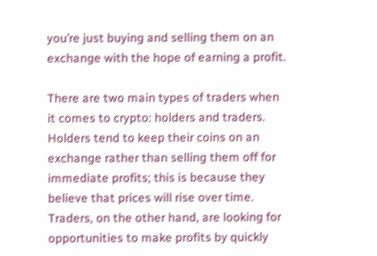you’re just buying and selling them on an exchange with the hope of earning a profit.

There are two main types of traders when it comes to crypto: holders and traders. Holders tend to keep their coins on an exchange rather than selling them off for immediate profits; this is because they believe that prices will rise over time. Traders, on the other hand, are looking for opportunities to make profits by quickly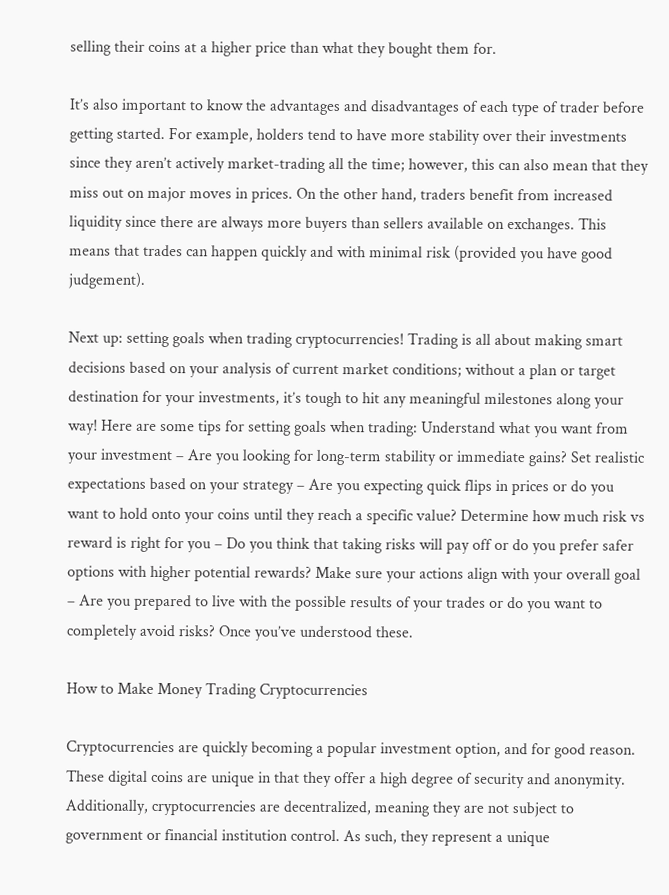selling their coins at a higher price than what they bought them for.

It’s also important to know the advantages and disadvantages of each type of trader before getting started. For example, holders tend to have more stability over their investments since they aren’t actively market-trading all the time; however, this can also mean that they miss out on major moves in prices. On the other hand, traders benefit from increased liquidity since there are always more buyers than sellers available on exchanges. This means that trades can happen quickly and with minimal risk (provided you have good judgement).

Next up: setting goals when trading cryptocurrencies! Trading is all about making smart decisions based on your analysis of current market conditions; without a plan or target destination for your investments, it’s tough to hit any meaningful milestones along your way! Here are some tips for setting goals when trading: Understand what you want from your investment – Are you looking for long-term stability or immediate gains? Set realistic expectations based on your strategy – Are you expecting quick flips in prices or do you want to hold onto your coins until they reach a specific value? Determine how much risk vs reward is right for you – Do you think that taking risks will pay off or do you prefer safer options with higher potential rewards? Make sure your actions align with your overall goal – Are you prepared to live with the possible results of your trades or do you want to completely avoid risks? Once you’ve understood these.

How to Make Money Trading Cryptocurrencies

Cryptocurrencies are quickly becoming a popular investment option, and for good reason. These digital coins are unique in that they offer a high degree of security and anonymity. Additionally, cryptocurrencies are decentralized, meaning they are not subject to government or financial institution control. As such, they represent a unique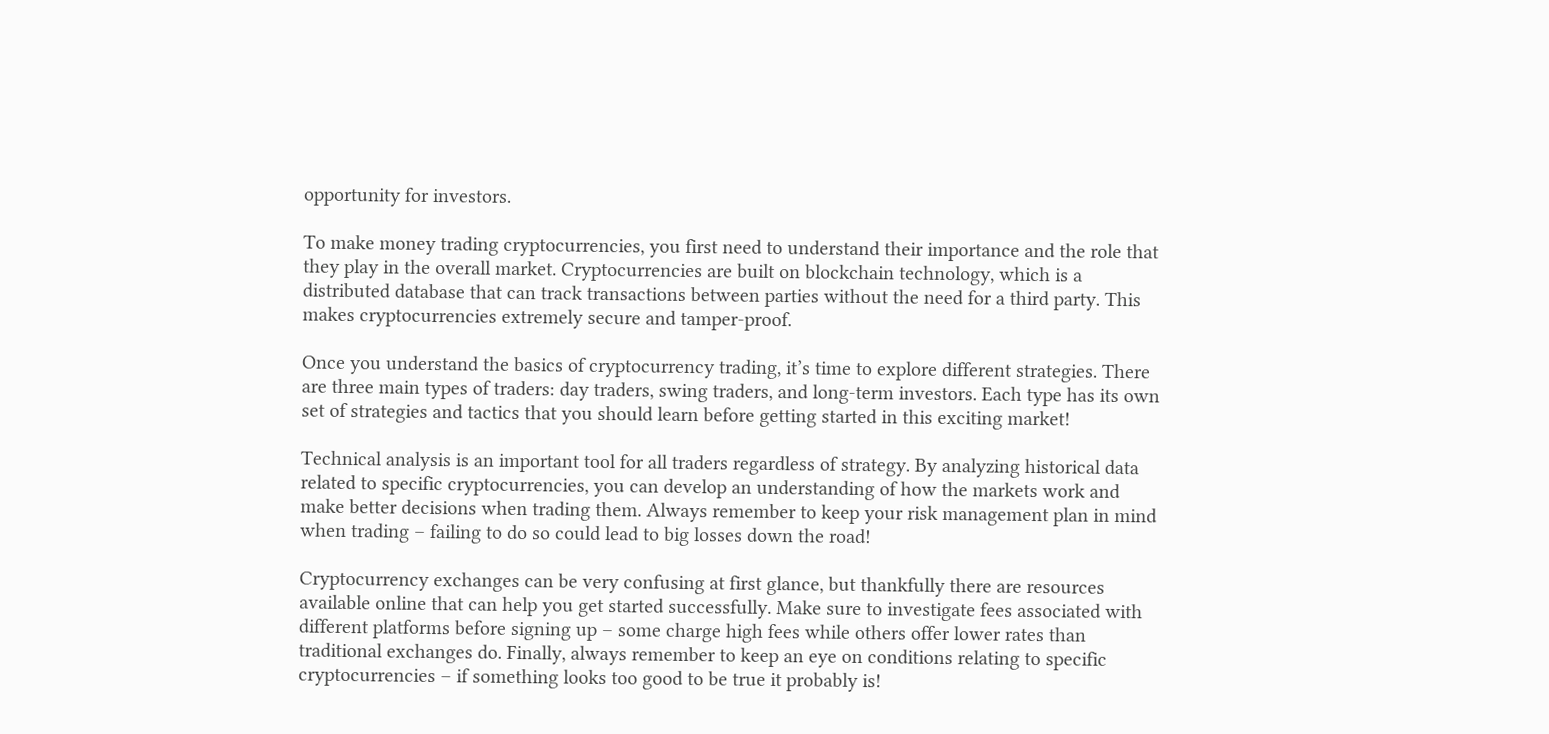opportunity for investors.

To make money trading cryptocurrencies, you first need to understand their importance and the role that they play in the overall market. Cryptocurrencies are built on blockchain technology, which is a distributed database that can track transactions between parties without the need for a third party. This makes cryptocurrencies extremely secure and tamper-proof.

Once you understand the basics of cryptocurrency trading, it’s time to explore different strategies. There are three main types of traders: day traders, swing traders, and long-term investors. Each type has its own set of strategies and tactics that you should learn before getting started in this exciting market!

Technical analysis is an important tool for all traders regardless of strategy. By analyzing historical data related to specific cryptocurrencies, you can develop an understanding of how the markets work and make better decisions when trading them. Always remember to keep your risk management plan in mind when trading – failing to do so could lead to big losses down the road!

Cryptocurrency exchanges can be very confusing at first glance, but thankfully there are resources available online that can help you get started successfully. Make sure to investigate fees associated with different platforms before signing up – some charge high fees while others offer lower rates than traditional exchanges do. Finally, always remember to keep an eye on conditions relating to specific cryptocurrencies – if something looks too good to be true it probably is!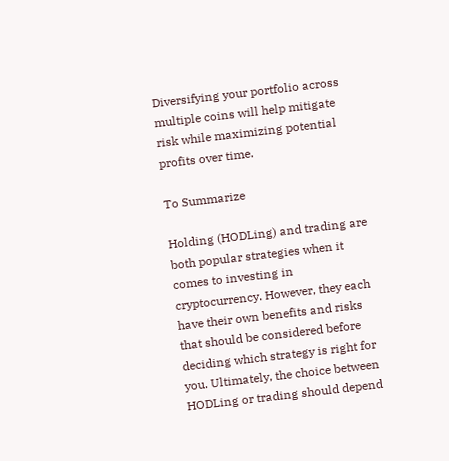Diversifying your portfolio across multiple coins will help mitigate risk while maximizing potential profits over time.

To Summarize

Holding (HODLing) and trading are both popular strategies when it comes to investing in cryptocurrency. However, they each have their own benefits and risks that should be considered before deciding which strategy is right for you. Ultimately, the choice between HODLing or trading should depend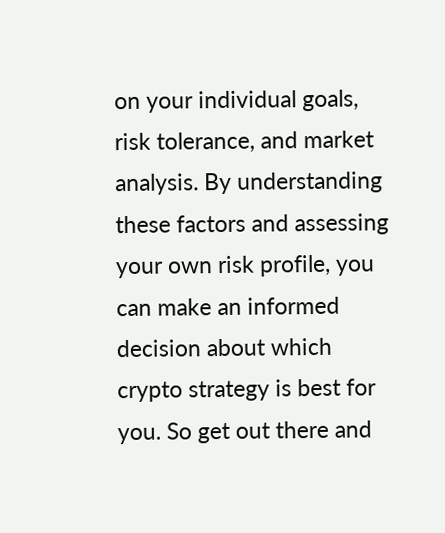on your individual goals, risk tolerance, and market analysis. By understanding these factors and assessing your own risk profile, you can make an informed decision about which crypto strategy is best for you. So get out there and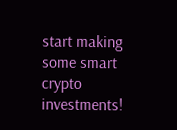start making some smart crypto investments!